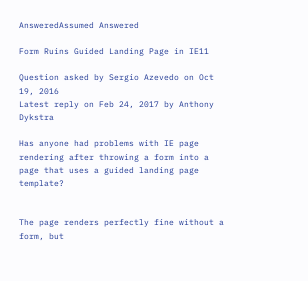AnsweredAssumed Answered

Form Ruins Guided Landing Page in IE11

Question asked by Sergio Azevedo on Oct 19, 2016
Latest reply on Feb 24, 2017 by Anthony Dykstra

Has anyone had problems with IE page rendering after throwing a form into a page that uses a guided landing page template?


The page renders perfectly fine without a form, but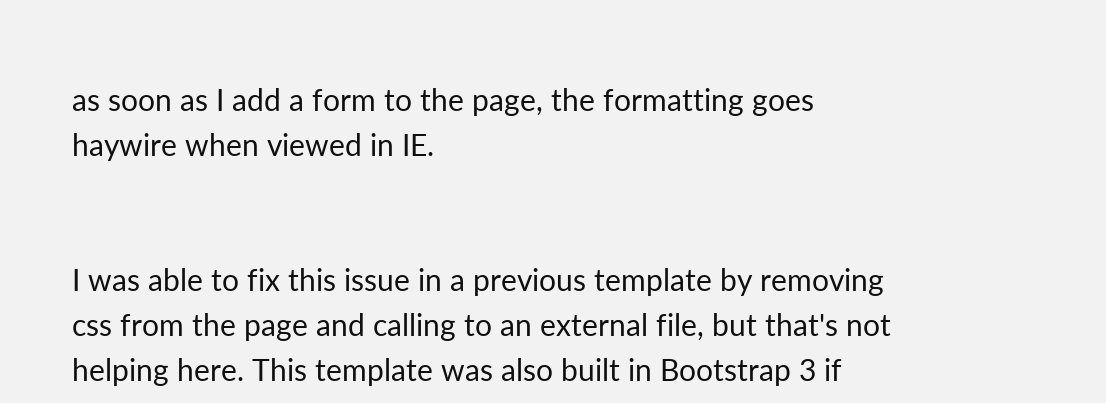as soon as I add a form to the page, the formatting goes haywire when viewed in IE.


I was able to fix this issue in a previous template by removing css from the page and calling to an external file, but that's not helping here. This template was also built in Bootstrap 3 if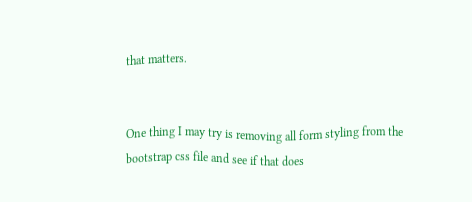that matters.


One thing I may try is removing all form styling from the bootstrap css file and see if that does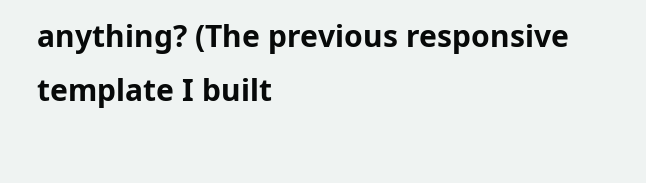anything? (The previous responsive template I built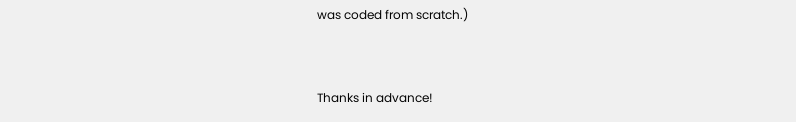was coded from scratch.)


Thanks in advance!